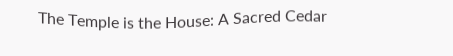The Temple is the House: A Sacred Cedar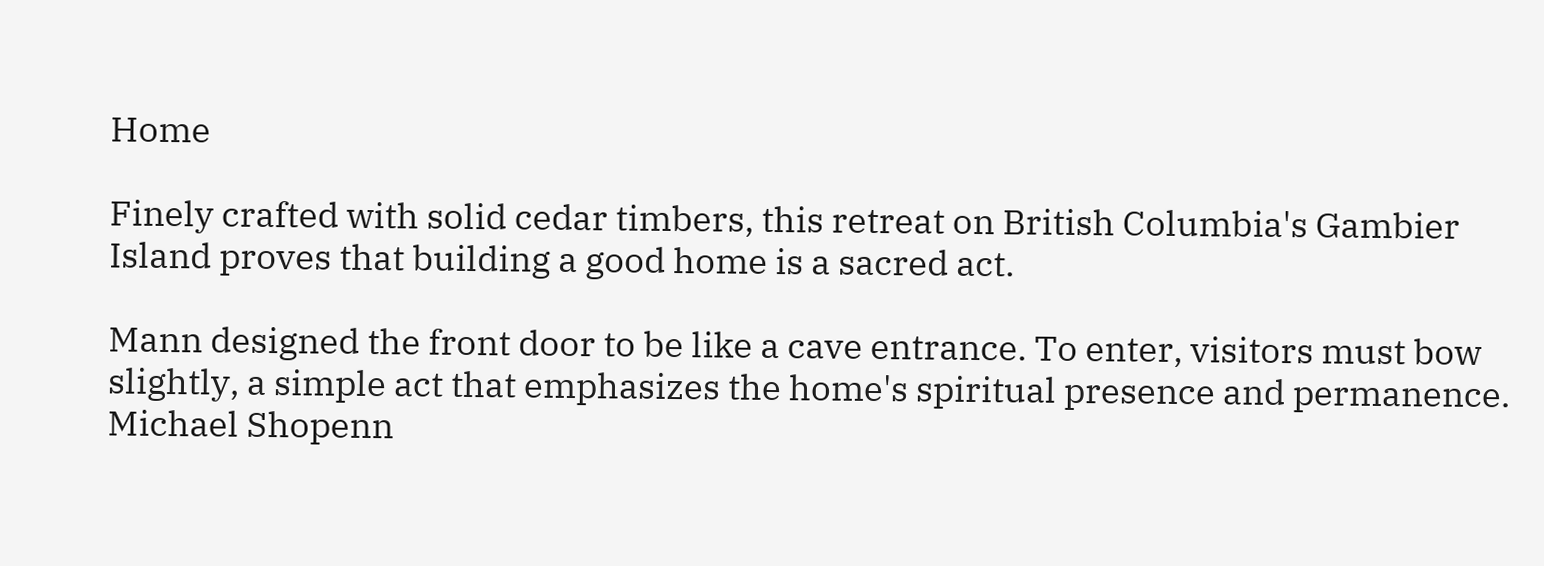Home

Finely crafted with solid cedar timbers, this retreat on British Columbia's Gambier Island proves that building a good home is a sacred act.

Mann designed the front door to be like a cave entrance. To enter, visitors must bow slightly, a simple act that emphasizes the home's spiritual presence and permanence.
Michael Shopenn